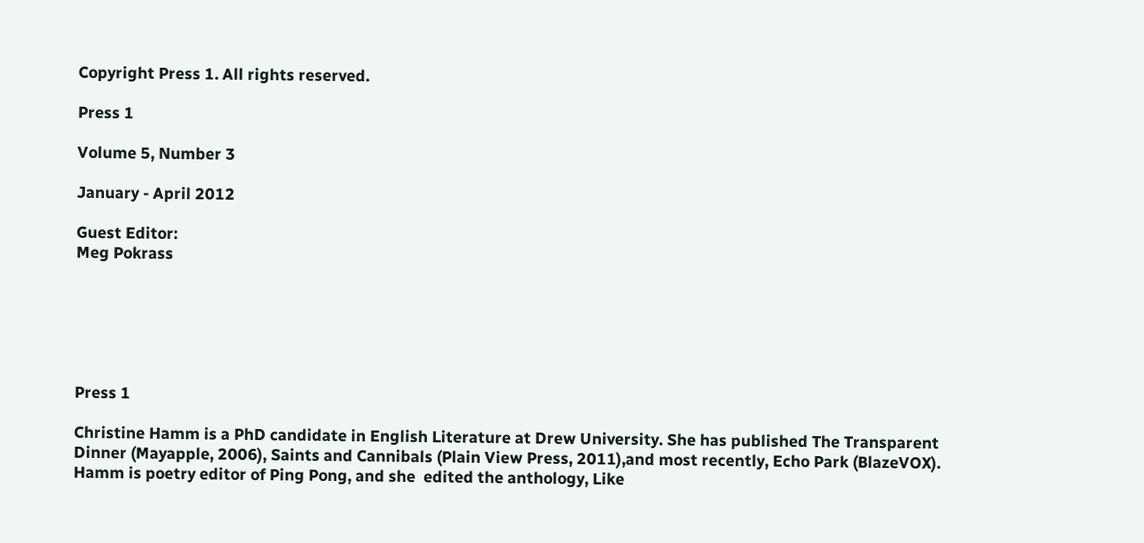Copyright Press 1. All rights reserved.

Press 1

Volume 5, Number 3

January - April 2012

Guest Editor:
Meg Pokrass






Press 1

Christine Hamm is a PhD candidate in English Literature at Drew University. She has published The Transparent Dinner (Mayapple, 2006), Saints and Cannibals (Plain View Press, 2011),and most recently, Echo Park (BlazeVOX). Hamm is poetry editor of Ping Pong, and she  edited the anthology, Like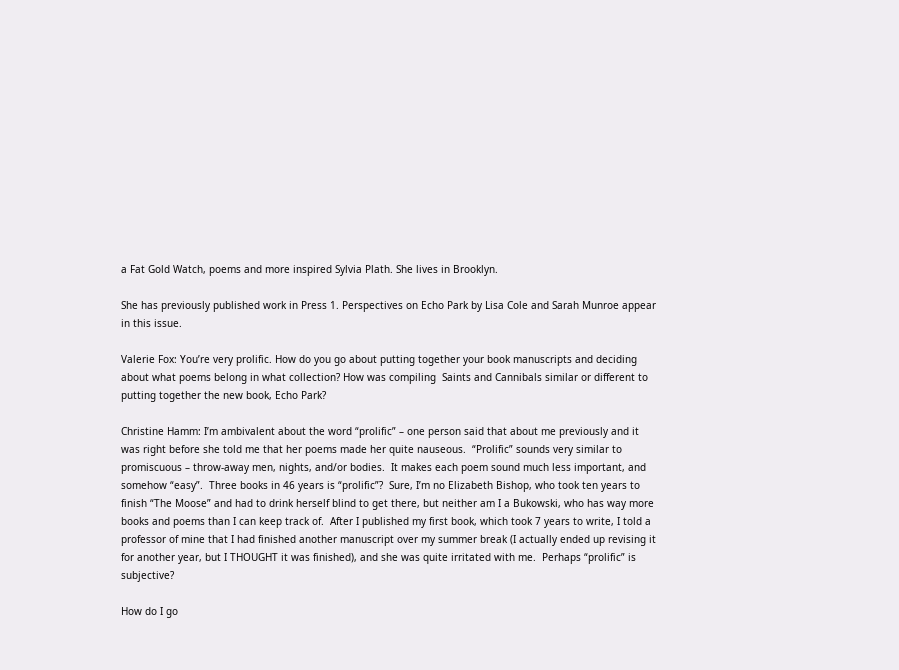a Fat Gold Watch, poems and more inspired Sylvia Plath. She lives in Brooklyn.

She has previously published work in Press 1. Perspectives on Echo Park by Lisa Cole and Sarah Munroe appear in this issue.

Valerie Fox: You’re very prolific. How do you go about putting together your book manuscripts and deciding about what poems belong in what collection? How was compiling  Saints and Cannibals similar or different to putting together the new book, Echo Park?

Christine Hamm: I’m ambivalent about the word “prolific” – one person said that about me previously and it was right before she told me that her poems made her quite nauseous.  “Prolific” sounds very similar to promiscuous – throw-away men, nights, and/or bodies.  It makes each poem sound much less important, and somehow “easy”.  Three books in 46 years is “prolific”?  Sure, I’m no Elizabeth Bishop, who took ten years to finish “The Moose” and had to drink herself blind to get there, but neither am I a Bukowski, who has way more books and poems than I can keep track of.  After I published my first book, which took 7 years to write, I told a professor of mine that I had finished another manuscript over my summer break (I actually ended up revising it for another year, but I THOUGHT it was finished), and she was quite irritated with me.  Perhaps “prolific” is subjective?

How do I go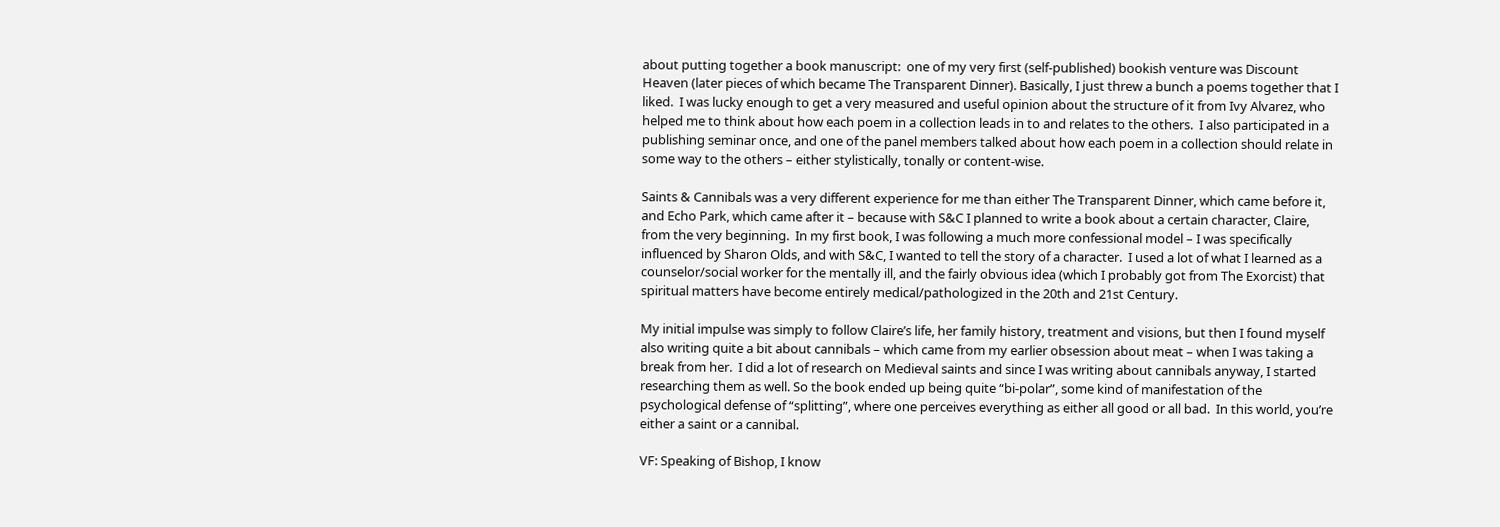about putting together a book manuscript:  one of my very first (self-published) bookish venture was Discount Heaven (later pieces of which became The Transparent Dinner). Basically, I just threw a bunch a poems together that I liked.  I was lucky enough to get a very measured and useful opinion about the structure of it from Ivy Alvarez, who helped me to think about how each poem in a collection leads in to and relates to the others.  I also participated in a publishing seminar once, and one of the panel members talked about how each poem in a collection should relate in some way to the others – either stylistically, tonally or content-wise.

Saints & Cannibals was a very different experience for me than either The Transparent Dinner, which came before it, and Echo Park, which came after it – because with S&C I planned to write a book about a certain character, Claire, from the very beginning.  In my first book, I was following a much more confessional model – I was specifically influenced by Sharon Olds, and with S&C, I wanted to tell the story of a character.  I used a lot of what I learned as a counselor/social worker for the mentally ill, and the fairly obvious idea (which I probably got from The Exorcist) that spiritual matters have become entirely medical/pathologized in the 20th and 21st Century.

My initial impulse was simply to follow Claire’s life, her family history, treatment and visions, but then I found myself also writing quite a bit about cannibals – which came from my earlier obsession about meat – when I was taking a break from her.  I did a lot of research on Medieval saints and since I was writing about cannibals anyway, I started researching them as well. So the book ended up being quite “bi-polar”, some kind of manifestation of the psychological defense of “splitting”, where one perceives everything as either all good or all bad.  In this world, you’re either a saint or a cannibal.

VF: Speaking of Bishop, I know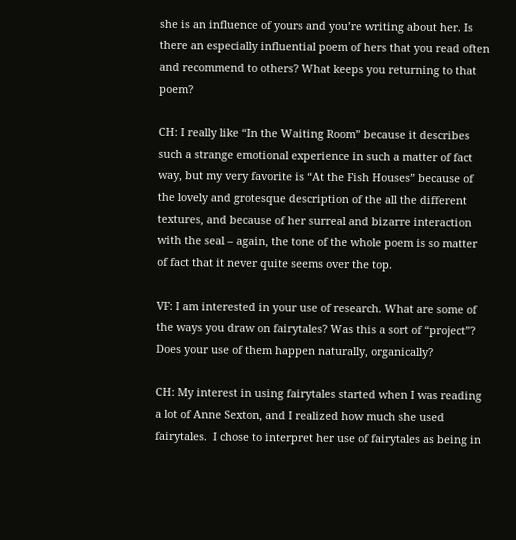she is an influence of yours and you’re writing about her. Is there an especially influential poem of hers that you read often and recommend to others? What keeps you returning to that poem?

CH: I really like “In the Waiting Room” because it describes such a strange emotional experience in such a matter of fact way, but my very favorite is “At the Fish Houses” because of the lovely and grotesque description of the all the different textures, and because of her surreal and bizarre interaction with the seal – again, the tone of the whole poem is so matter of fact that it never quite seems over the top.

VF: I am interested in your use of research. What are some of the ways you draw on fairytales? Was this a sort of “project”? Does your use of them happen naturally, organically?

CH: My interest in using fairytales started when I was reading a lot of Anne Sexton, and I realized how much she used fairytales.  I chose to interpret her use of fairytales as being in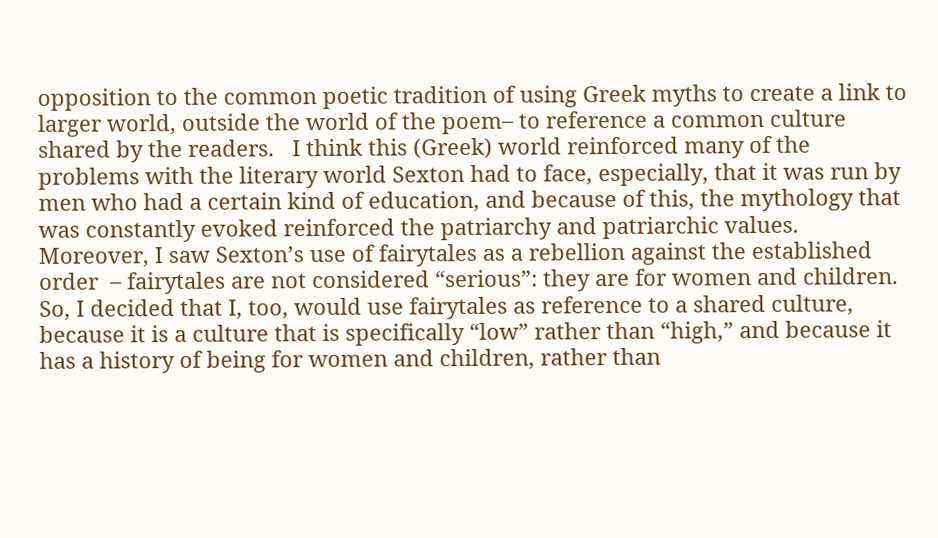opposition to the common poetic tradition of using Greek myths to create a link to larger world, outside the world of the poem– to reference a common culture shared by the readers.   I think this (Greek) world reinforced many of the problems with the literary world Sexton had to face, especially, that it was run by men who had a certain kind of education, and because of this, the mythology that was constantly evoked reinforced the patriarchy and patriarchic values.   Moreover, I saw Sexton’s use of fairytales as a rebellion against the established order  – fairytales are not considered “serious”: they are for women and children.   So, I decided that I, too, would use fairytales as reference to a shared culture, because it is a culture that is specifically “low” rather than “high,” and because it has a history of being for women and children, rather than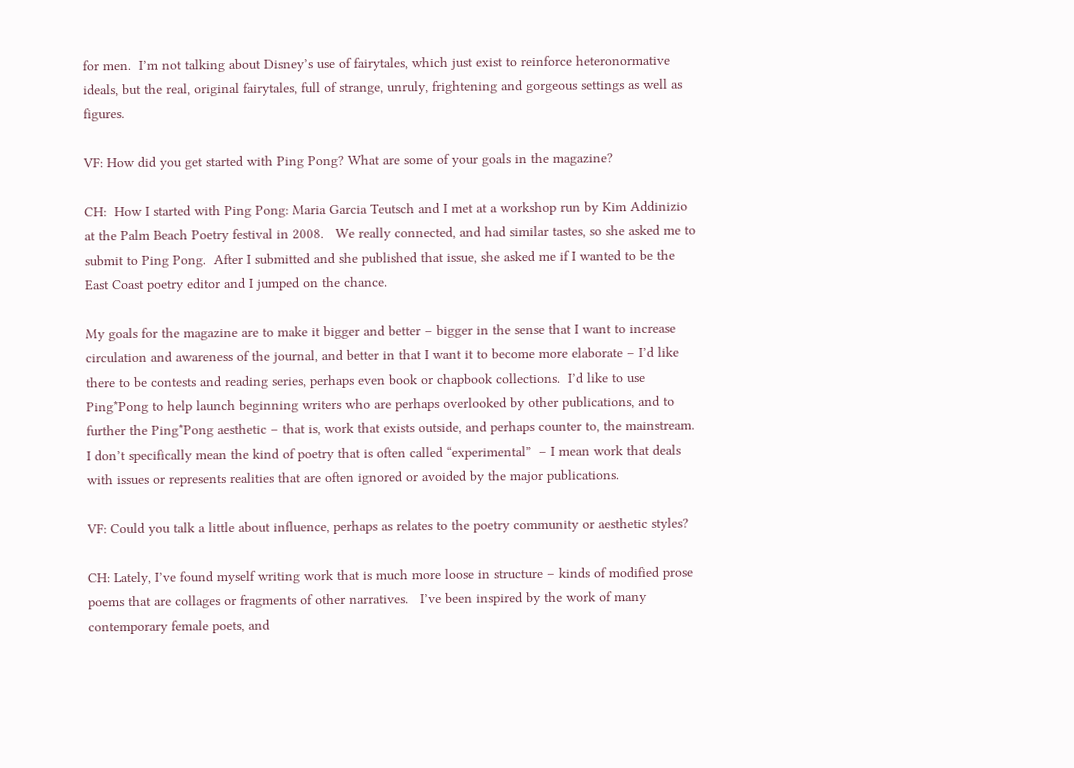for men.  I’m not talking about Disney’s use of fairytales, which just exist to reinforce heteronormative ideals, but the real, original fairytales, full of strange, unruly, frightening and gorgeous settings as well as figures.

VF: How did you get started with Ping Pong? What are some of your goals in the magazine?

CH:  How I started with Ping Pong: Maria Garcia Teutsch and I met at a workshop run by Kim Addinizio at the Palm Beach Poetry festival in 2008.   We really connected, and had similar tastes, so she asked me to submit to Ping Pong.  After I submitted and she published that issue, she asked me if I wanted to be the East Coast poetry editor and I jumped on the chance.

My goals for the magazine are to make it bigger and better – bigger in the sense that I want to increase circulation and awareness of the journal, and better in that I want it to become more elaborate – I’d like there to be contests and reading series, perhaps even book or chapbook collections.  I’d like to use Ping*Pong to help launch beginning writers who are perhaps overlooked by other publications, and to further the Ping*Pong aesthetic – that is, work that exists outside, and perhaps counter to, the mainstream.  I don’t specifically mean the kind of poetry that is often called “experimental”  – I mean work that deals with issues or represents realities that are often ignored or avoided by the major publications.

VF: Could you talk a little about influence, perhaps as relates to the poetry community or aesthetic styles?

CH: Lately, I’ve found myself writing work that is much more loose in structure – kinds of modified prose poems that are collages or fragments of other narratives.   I’ve been inspired by the work of many contemporary female poets, and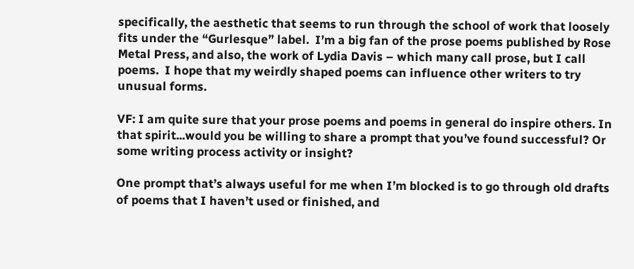specifically, the aesthetic that seems to run through the school of work that loosely fits under the “Gurlesque” label.  I’m a big fan of the prose poems published by Rose Metal Press, and also, the work of Lydia Davis – which many call prose, but I call poems.  I hope that my weirdly shaped poems can influence other writers to try unusual forms.

VF: I am quite sure that your prose poems and poems in general do inspire others. In that spirit...would you be willing to share a prompt that you’ve found successful? Or some writing process activity or insight?

One prompt that’s always useful for me when I’m blocked is to go through old drafts of poems that I haven’t used or finished, and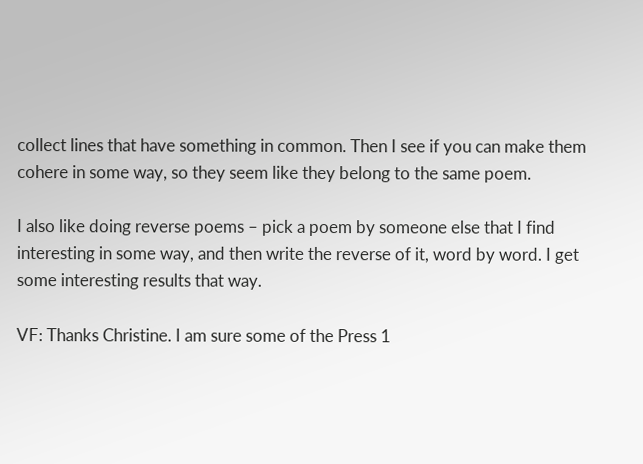collect lines that have something in common. Then I see if you can make them cohere in some way, so they seem like they belong to the same poem.

I also like doing reverse poems – pick a poem by someone else that I find interesting in some way, and then write the reverse of it, word by word. I get some interesting results that way.

VF: Thanks Christine. I am sure some of the Press 1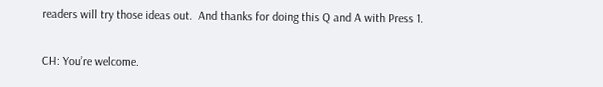readers will try those ideas out.  And thanks for doing this Q and A with Press 1.

CH: You’re welcome.